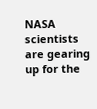NASA scientists are gearing up for the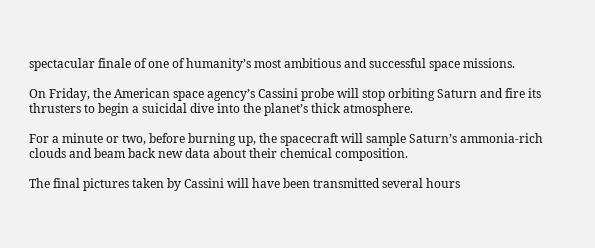spectacular finale of one of humanity’s most ambitious and successful space missions.

On Friday, the American space agency’s Cassini probe will stop orbiting Saturn and fire its thrusters to begin a suicidal dive into the planet’s thick atmosphere.

For a minute or two, before burning up, the spacecraft will sample Saturn’s ammonia-rich clouds and beam back new data about their chemical composition.

The final pictures taken by Cassini will have been transmitted several hours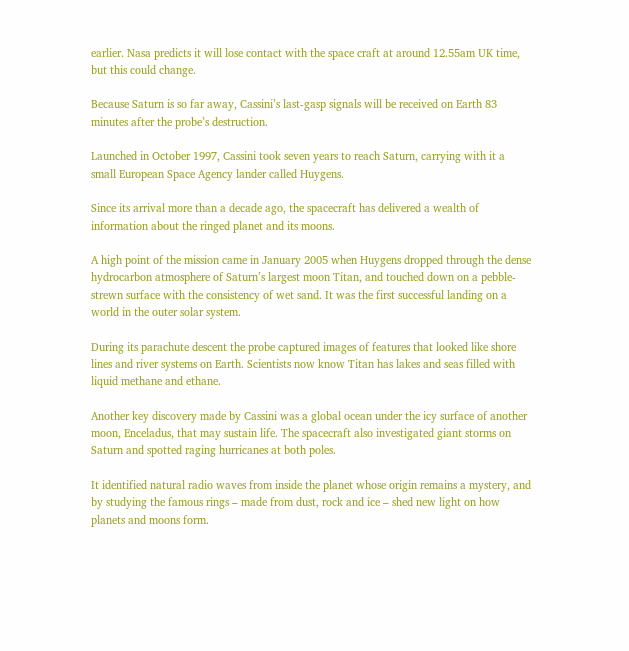earlier. Nasa predicts it will lose contact with the space craft at around 12.55am UK time, but this could change.

Because Saturn is so far away, Cassini’s last-gasp signals will be received on Earth 83 minutes after the probe’s destruction.

Launched in October 1997, Cassini took seven years to reach Saturn, carrying with it a small European Space Agency lander called Huygens.

Since its arrival more than a decade ago, the spacecraft has delivered a wealth of information about the ringed planet and its moons.

A high point of the mission came in January 2005 when Huygens dropped through the dense hydrocarbon atmosphere of Saturn’s largest moon Titan, and touched down on a pebble-strewn surface with the consistency of wet sand. It was the first successful landing on a world in the outer solar system.

During its parachute descent the probe captured images of features that looked like shore lines and river systems on Earth. Scientists now know Titan has lakes and seas filled with liquid methane and ethane.

Another key discovery made by Cassini was a global ocean under the icy surface of another moon, Enceladus, that may sustain life. The spacecraft also investigated giant storms on Saturn and spotted raging hurricanes at both poles.

It identified natural radio waves from inside the planet whose origin remains a mystery, and by studying the famous rings – made from dust, rock and ice – shed new light on how planets and moons form.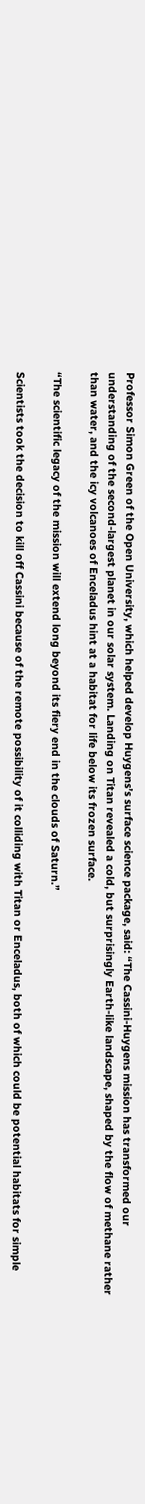Professor Simon Green of the Open University, which helped develop Huygens’s surface science package, said: “The Cassini-Huygens mission has transformed our understanding of the second-largest planet in our solar system. Landing on Titan revealed a cold, but surprisingly Earth-like landscape, shaped by the flow of methane rather than water, and the icy volcanoes of Enceladus hint at a habitat for life below its frozen surface.

“The scientific legacy of the mission will extend long beyond its fiery end in the clouds of Saturn.”

Scientists took the decision to kill off Cassini because of the remote possibility of it colliding with Titan or Enceladus, both of which could be potential habitats for simple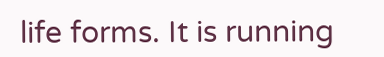life forms. It is running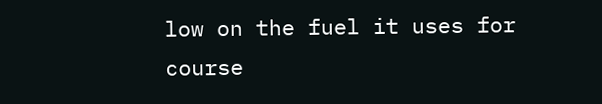low on the fuel it uses for course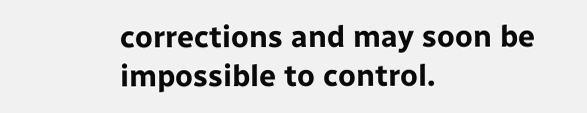corrections and may soon be impossible to control.